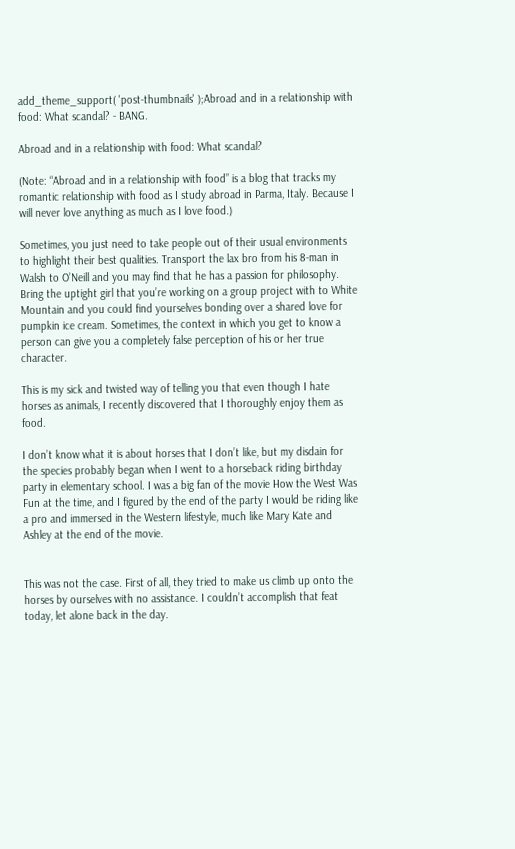add_theme_support( 'post-thumbnails' );Abroad and in a relationship with food: What scandal? - BANG.

Abroad and in a relationship with food: What scandal?

(Note: “Abroad and in a relationship with food” is a blog that tracks my romantic relationship with food as I study abroad in Parma, Italy. Because I will never love anything as much as I love food.)

Sometimes, you just need to take people out of their usual environments to highlight their best qualities. Transport the lax bro from his 8-man in Walsh to O’Neill and you may find that he has a passion for philosophy. Bring the uptight girl that you’re working on a group project with to White Mountain and you could find yourselves bonding over a shared love for pumpkin ice cream. Sometimes, the context in which you get to know a person can give you a completely false perception of his or her true character.

This is my sick and twisted way of telling you that even though I hate horses as animals, I recently discovered that I thoroughly enjoy them as food.

I don’t know what it is about horses that I don’t like, but my disdain for the species probably began when I went to a horseback riding birthday party in elementary school. I was a big fan of the movie How the West Was Fun at the time, and I figured by the end of the party I would be riding like a pro and immersed in the Western lifestyle, much like Mary Kate and Ashley at the end of the movie.


This was not the case. First of all, they tried to make us climb up onto the horses by ourselves with no assistance. I couldn’t accomplish that feat today, let alone back in the day.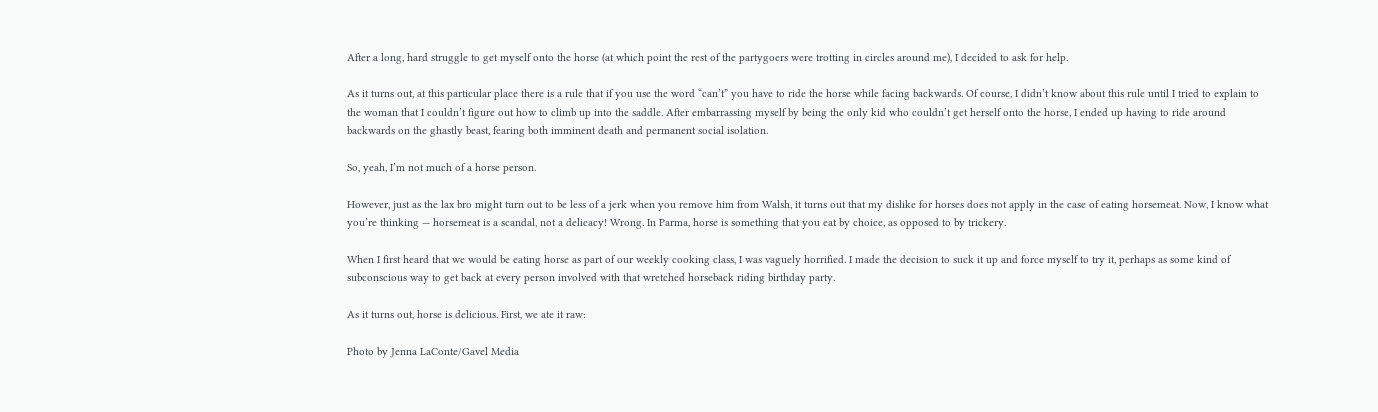After a long, hard struggle to get myself onto the horse (at which point the rest of the partygoers were trotting in circles around me), I decided to ask for help.

As it turns out, at this particular place there is a rule that if you use the word “can’t” you have to ride the horse while facing backwards. Of course, I didn’t know about this rule until I tried to explain to the woman that I couldn’t figure out how to climb up into the saddle. After embarrassing myself by being the only kid who couldn’t get herself onto the horse, I ended up having to ride around backwards on the ghastly beast, fearing both imminent death and permanent social isolation.

So, yeah, I’m not much of a horse person.

However, just as the lax bro might turn out to be less of a jerk when you remove him from Walsh, it turns out that my dislike for horses does not apply in the case of eating horsemeat. Now, I know what you’re thinking — horsemeat is a scandal, not a delicacy! Wrong. In Parma, horse is something that you eat by choice, as opposed to by trickery.

When I first heard that we would be eating horse as part of our weekly cooking class, I was vaguely horrified. I made the decision to suck it up and force myself to try it, perhaps as some kind of subconscious way to get back at every person involved with that wretched horseback riding birthday party.

As it turns out, horse is delicious. First, we ate it raw:

Photo by Jenna LaConte/Gavel Media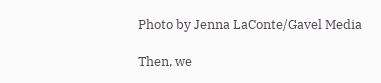Photo by Jenna LaConte/Gavel Media

Then, we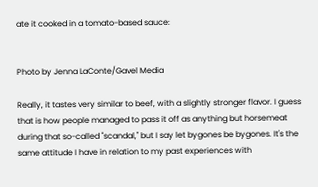ate it cooked in a tomato-based sauce:


Photo by Jenna LaConte/Gavel Media

Really, it tastes very similar to beef, with a slightly stronger flavor. I guess that is how people managed to pass it off as anything but horsemeat during that so-called "scandal," but I say let bygones be bygones. It's the same attitude I have in relation to my past experiences with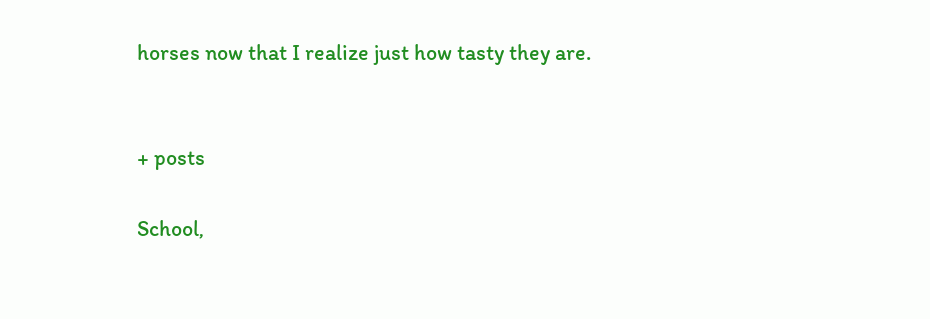horses now that I realize just how tasty they are.


+ posts

School,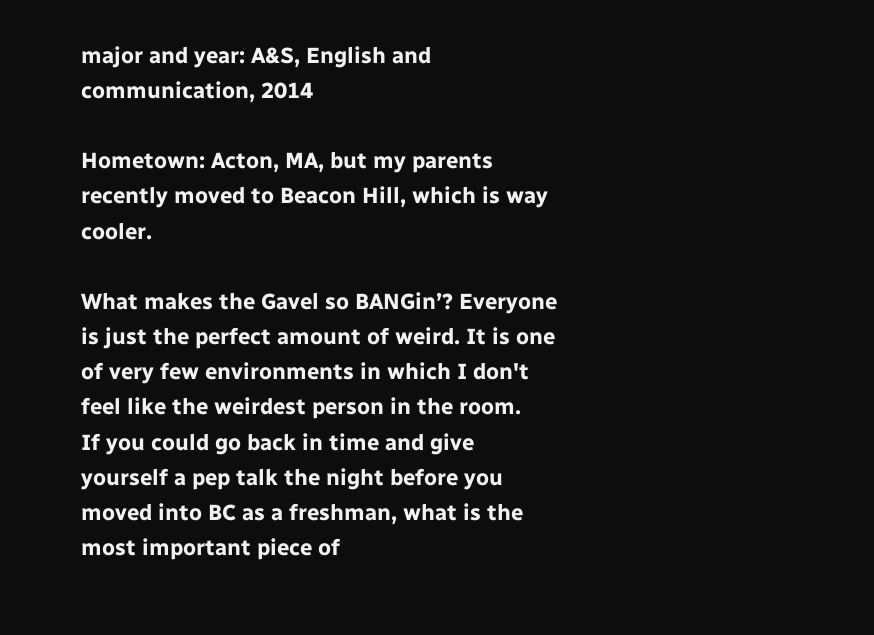major and year: A&S, English and communication, 2014

Hometown: Acton, MA, but my parents recently moved to Beacon Hill, which is way cooler.

What makes the Gavel so BANGin’? Everyone is just the perfect amount of weird. It is one of very few environments in which I don't feel like the weirdest person in the room.
If you could go back in time and give yourself a pep talk the night before you moved into BC as a freshman, what is the most important piece of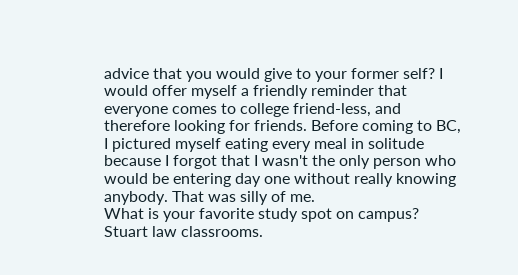advice that you would give to your former self? I would offer myself a friendly reminder that everyone comes to college friend-less, and therefore looking for friends. Before coming to BC, I pictured myself eating every meal in solitude because I forgot that I wasn't the only person who would be entering day one without really knowing anybody. That was silly of me.
What is your favorite study spot on campus? Stuart law classrooms.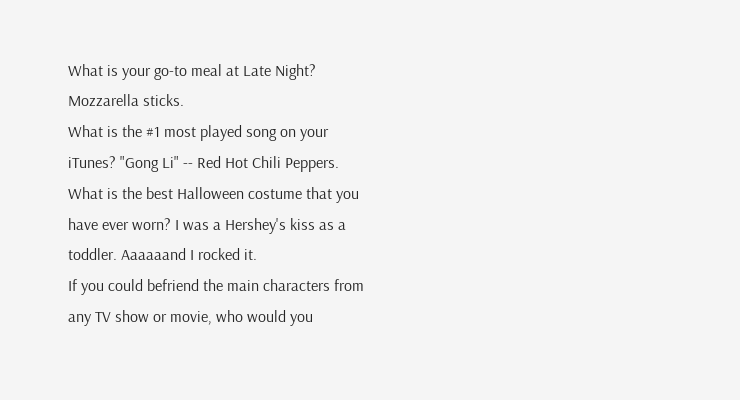What is your go-to meal at Late Night? Mozzarella sticks.
What is the #1 most played song on your iTunes? "Gong Li" -- Red Hot Chili Peppers.
What is the best Halloween costume that you have ever worn? I was a Hershey's kiss as a toddler. Aaaaaand I rocked it.
If you could befriend the main characters from any TV show or movie, who would you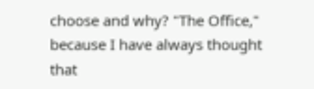choose and why? "The Office," because I have always thought that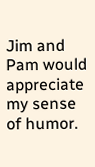Jim and Pam would appreciate my sense of humor.